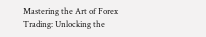Mastering the Art of Forex Trading: Unlocking the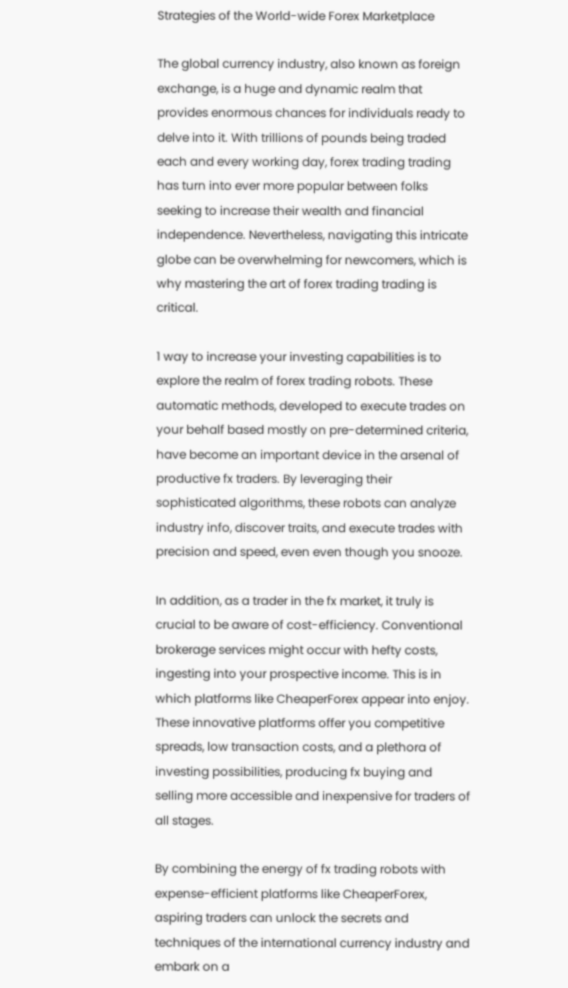Strategies of the World-wide Forex Marketplace

The global currency industry, also known as foreign exchange, is a huge and dynamic realm that provides enormous chances for individuals ready to delve into it. With trillions of pounds being traded each and every working day, forex trading trading has turn into ever more popular between folks seeking to increase their wealth and financial independence. Nevertheless, navigating this intricate globe can be overwhelming for newcomers, which is why mastering the art of forex trading trading is critical.

1 way to increase your investing capabilities is to explore the realm of forex trading robots. These automatic methods, developed to execute trades on your behalf based mostly on pre-determined criteria, have become an important device in the arsenal of productive fx traders. By leveraging their sophisticated algorithms, these robots can analyze industry info, discover traits, and execute trades with precision and speed, even even though you snooze.

In addition, as a trader in the fx market, it truly is crucial to be aware of cost-efficiency. Conventional brokerage services might occur with hefty costs, ingesting into your prospective income. This is in which platforms like CheaperForex appear into enjoy. These innovative platforms offer you competitive spreads, low transaction costs, and a plethora of investing possibilities, producing fx buying and selling more accessible and inexpensive for traders of all stages.

By combining the energy of fx trading robots with expense-efficient platforms like CheaperForex, aspiring traders can unlock the secrets and techniques of the international currency industry and embark on a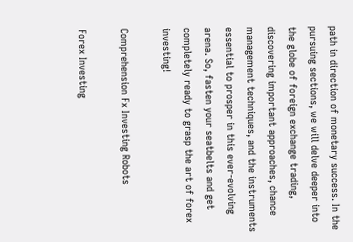path in direction of monetary success. In the pursuing sections, we will delve deeper into the globe of foreign exchange trading, discovering important approaches, chance management techniques, and the instruments essential to prosper in this ever-evolving arena. So, fasten your seatbelts and get completely ready to grasp the art of forex investing!

Comprehension Fx Investing Robots

Forex Investing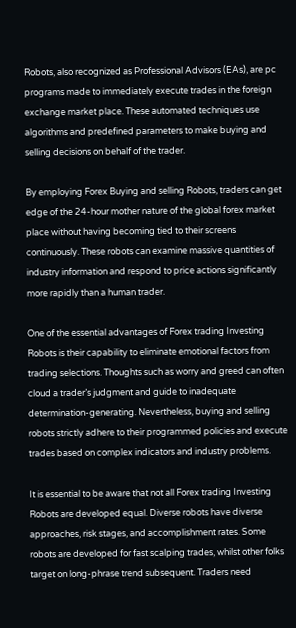Robots, also recognized as Professional Advisors (EAs), are pc programs made to immediately execute trades in the foreign exchange market place. These automated techniques use algorithms and predefined parameters to make buying and selling decisions on behalf of the trader.

By employing Forex Buying and selling Robots, traders can get edge of the 24-hour mother nature of the global forex market place without having becoming tied to their screens continuously. These robots can examine massive quantities of industry information and respond to price actions significantly more rapidly than a human trader.

One of the essential advantages of Forex trading Investing Robots is their capability to eliminate emotional factors from trading selections. Thoughts such as worry and greed can often cloud a trader’s judgment and guide to inadequate determination-generating. Nevertheless, buying and selling robots strictly adhere to their programmed policies and execute trades based on complex indicators and industry problems.

It is essential to be aware that not all Forex trading Investing Robots are developed equal. Diverse robots have diverse approaches, risk stages, and accomplishment rates. Some robots are developed for fast scalping trades, whilst other folks target on long-phrase trend subsequent. Traders need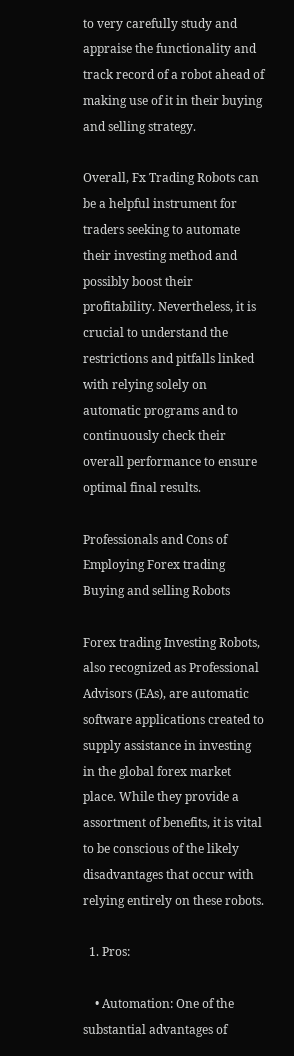to very carefully study and appraise the functionality and track record of a robot ahead of making use of it in their buying and selling strategy.

Overall, Fx Trading Robots can be a helpful instrument for traders seeking to automate their investing method and possibly boost their profitability. Nevertheless, it is crucial to understand the restrictions and pitfalls linked with relying solely on automatic programs and to continuously check their overall performance to ensure optimal final results.

Professionals and Cons of Employing Forex trading Buying and selling Robots

Forex trading Investing Robots, also recognized as Professional Advisors (EAs), are automatic software applications created to supply assistance in investing in the global forex market place. While they provide a assortment of benefits, it is vital to be conscious of the likely disadvantages that occur with relying entirely on these robots.

  1. Pros:

    • Automation: One of the substantial advantages of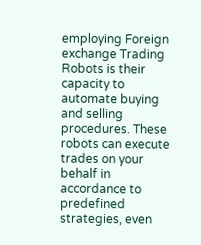employing Foreign exchange Trading Robots is their capacity to automate buying and selling procedures. These robots can execute trades on your behalf in accordance to predefined strategies, even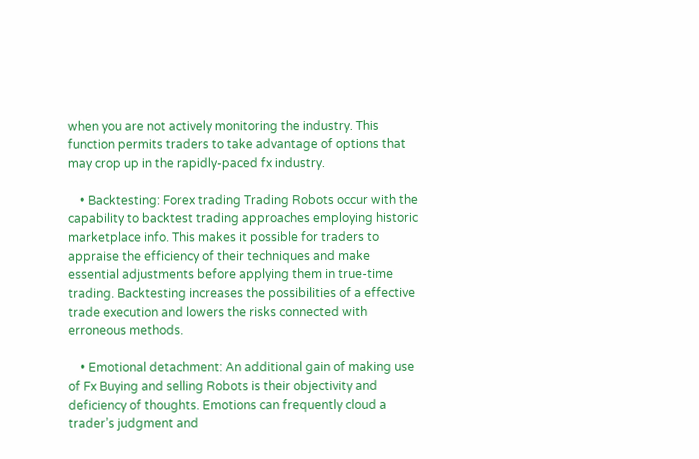when you are not actively monitoring the industry. This function permits traders to take advantage of options that may crop up in the rapidly-paced fx industry.

    • Backtesting: Forex trading Trading Robots occur with the capability to backtest trading approaches employing historic marketplace info. This makes it possible for traders to appraise the efficiency of their techniques and make essential adjustments before applying them in true-time trading. Backtesting increases the possibilities of a effective trade execution and lowers the risks connected with erroneous methods.

    • Emotional detachment: An additional gain of making use of Fx Buying and selling Robots is their objectivity and deficiency of thoughts. Emotions can frequently cloud a trader’s judgment and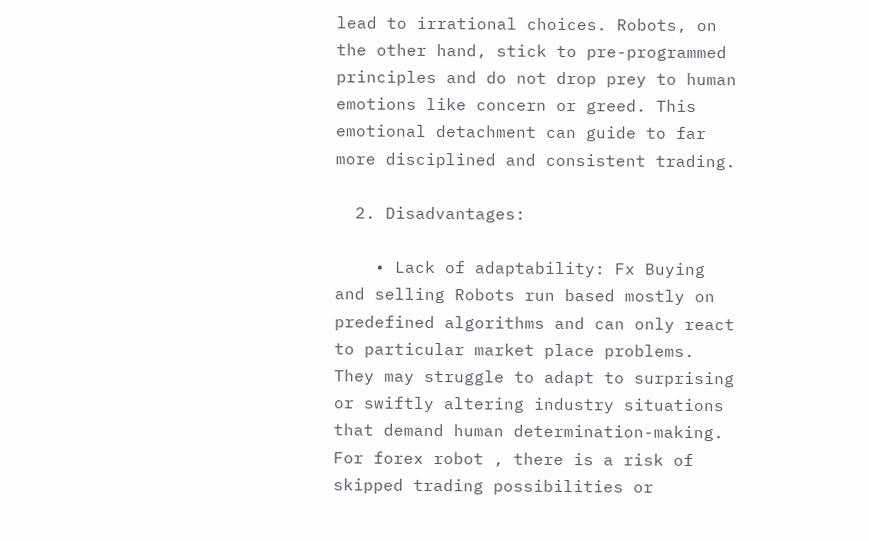lead to irrational choices. Robots, on the other hand, stick to pre-programmed principles and do not drop prey to human emotions like concern or greed. This emotional detachment can guide to far more disciplined and consistent trading.

  2. Disadvantages:

    • Lack of adaptability: Fx Buying and selling Robots run based mostly on predefined algorithms and can only react to particular market place problems. They may struggle to adapt to surprising or swiftly altering industry situations that demand human determination-making. For forex robot , there is a risk of skipped trading possibilities or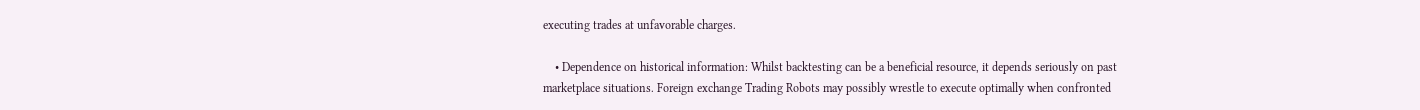executing trades at unfavorable charges.

    • Dependence on historical information: Whilst backtesting can be a beneficial resource, it depends seriously on past marketplace situations. Foreign exchange Trading Robots may possibly wrestle to execute optimally when confronted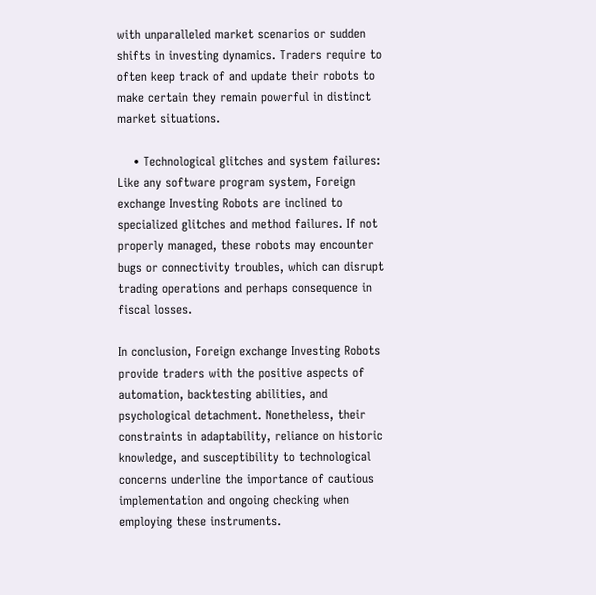with unparalleled market scenarios or sudden shifts in investing dynamics. Traders require to often keep track of and update their robots to make certain they remain powerful in distinct market situations.

    • Technological glitches and system failures: Like any software program system, Foreign exchange Investing Robots are inclined to specialized glitches and method failures. If not properly managed, these robots may encounter bugs or connectivity troubles, which can disrupt trading operations and perhaps consequence in fiscal losses.

In conclusion, Foreign exchange Investing Robots provide traders with the positive aspects of automation, backtesting abilities, and psychological detachment. Nonetheless, their constraints in adaptability, reliance on historic knowledge, and susceptibility to technological concerns underline the importance of cautious implementation and ongoing checking when employing these instruments.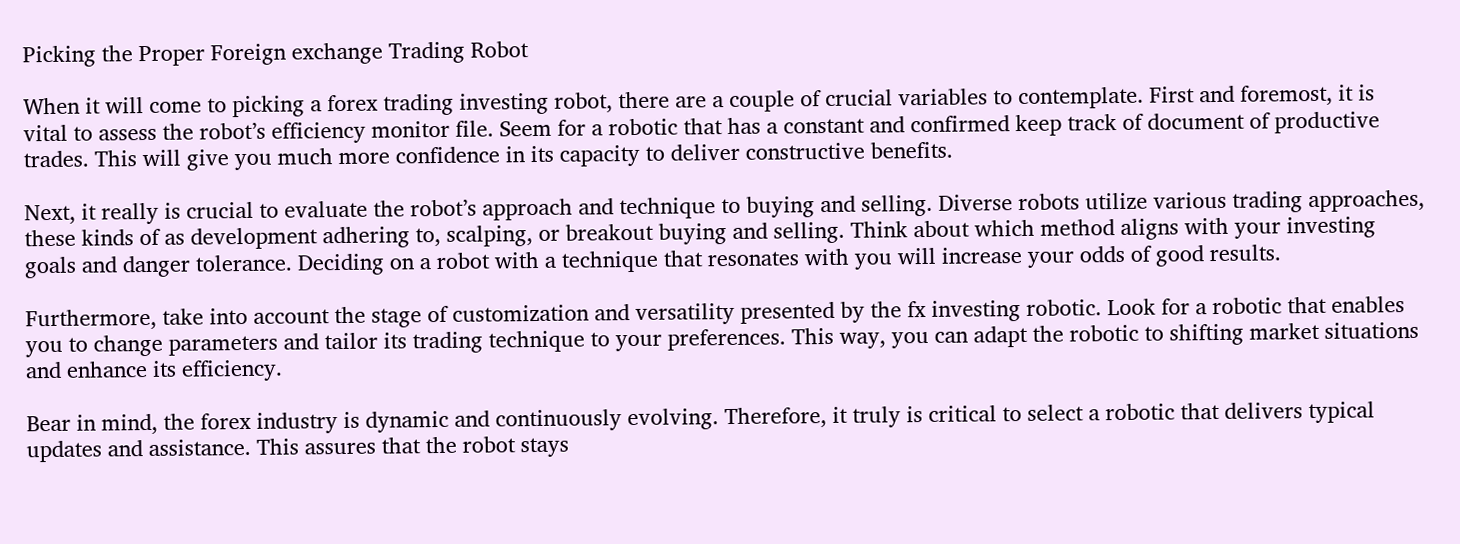Picking the Proper Foreign exchange Trading Robot

When it will come to picking a forex trading investing robot, there are a couple of crucial variables to contemplate. First and foremost, it is vital to assess the robot’s efficiency monitor file. Seem for a robotic that has a constant and confirmed keep track of document of productive trades. This will give you much more confidence in its capacity to deliver constructive benefits.

Next, it really is crucial to evaluate the robot’s approach and technique to buying and selling. Diverse robots utilize various trading approaches, these kinds of as development adhering to, scalping, or breakout buying and selling. Think about which method aligns with your investing goals and danger tolerance. Deciding on a robot with a technique that resonates with you will increase your odds of good results.

Furthermore, take into account the stage of customization and versatility presented by the fx investing robotic. Look for a robotic that enables you to change parameters and tailor its trading technique to your preferences. This way, you can adapt the robotic to shifting market situations and enhance its efficiency.

Bear in mind, the forex industry is dynamic and continuously evolving. Therefore, it truly is critical to select a robotic that delivers typical updates and assistance. This assures that the robot stays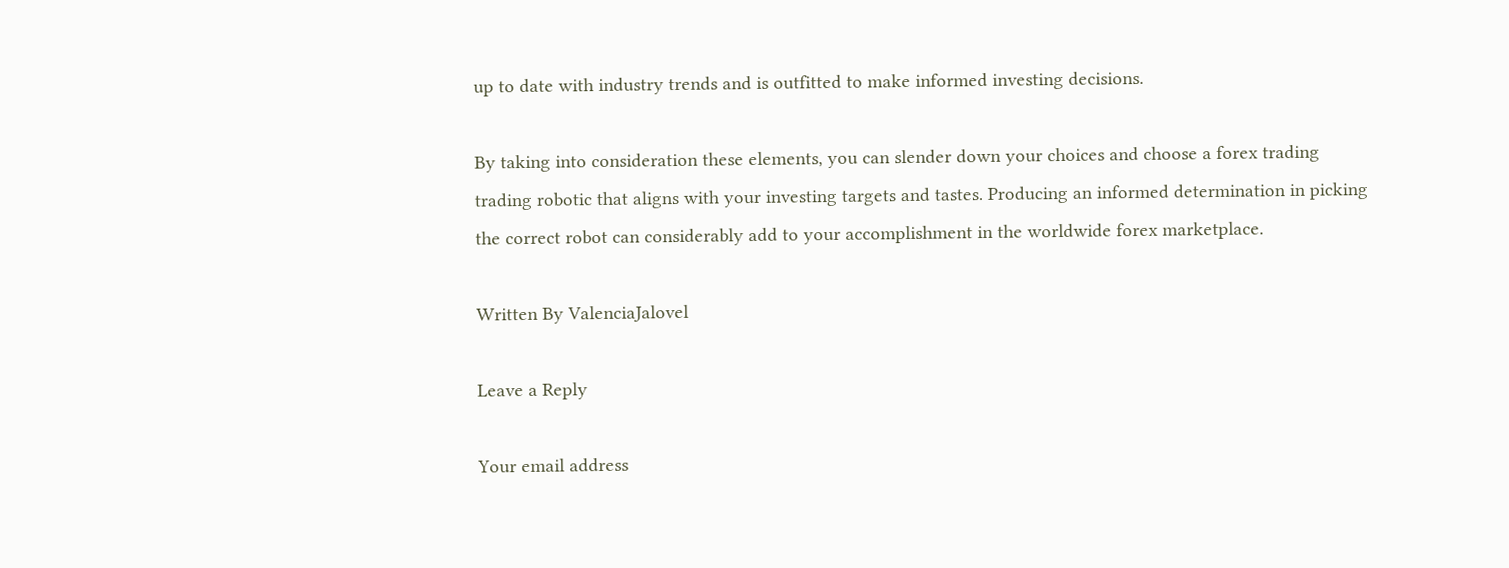up to date with industry trends and is outfitted to make informed investing decisions.

By taking into consideration these elements, you can slender down your choices and choose a forex trading trading robotic that aligns with your investing targets and tastes. Producing an informed determination in picking the correct robot can considerably add to your accomplishment in the worldwide forex marketplace.

Written By ValenciaJalovel

Leave a Reply

Your email address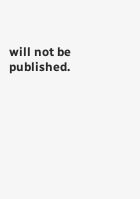will not be published.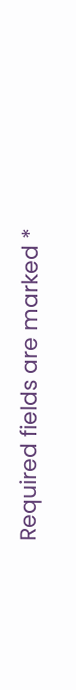Required fields are marked *